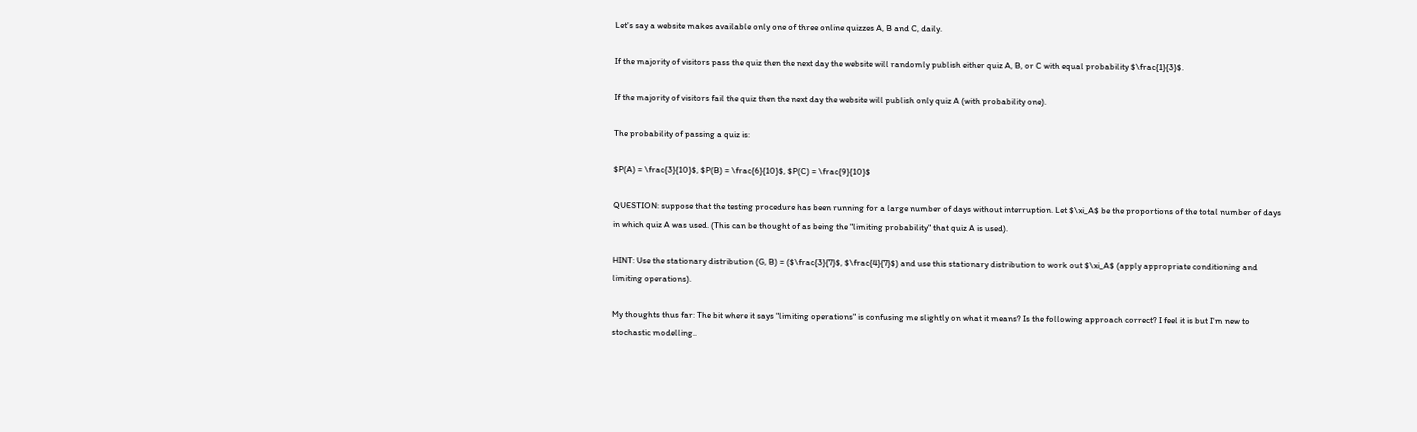Let's say a website makes available only one of three online quizzes A, B and C, daily.

If the majority of visitors pass the quiz then the next day the website will randomly publish either quiz A, B, or C with equal probability $\frac{1}{3}$.

If the majority of visitors fail the quiz then the next day the website will publish only quiz A (with probability one).

The probability of passing a quiz is:

$P(A) = \frac{3}{10}$, $P(B) = \frac{6}{10}$, $P(C) = \frac{9}{10}$

QUESTION: suppose that the testing procedure has been running for a large number of days without interruption. Let $\xi_A$ be the proportions of the total number of days in which quiz A was used. (This can be thought of as being the "limiting probability" that quiz A is used).

HINT: Use the stationary distribution (G, B) = ($\frac{3}{7}$, $\frac{4}{7}$) and use this stationary distribution to work out $\xi_A$ (apply appropriate conditioning and limiting operations).

My thoughts thus far: The bit where it says "limiting operations" is confusing me slightly on what it means? Is the following approach correct? I feel it is but I'm new to stochastic modelling..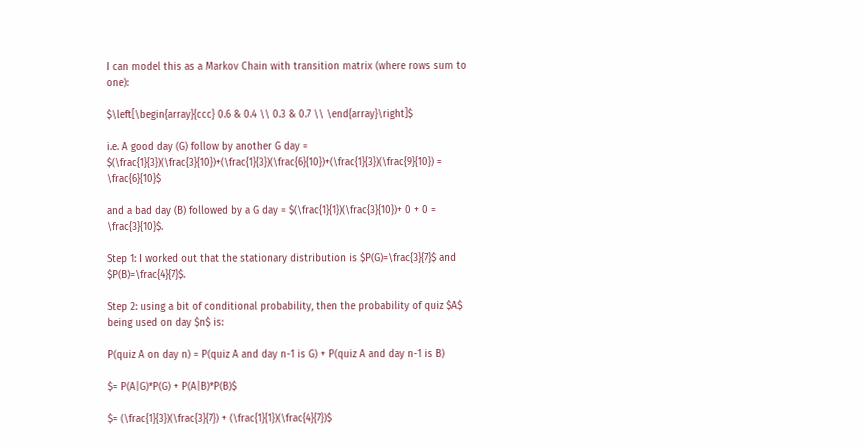I can model this as a Markov Chain with transition matrix (where rows sum to one):

$\left[\begin{array}{ccc} 0.6 & 0.4 \\ 0.3 & 0.7 \\ \end{array}\right]$

i.e. A good day (G) follow by another G day = $(\frac{1}{3})(\frac{3}{10})+(\frac{1}{3})(\frac{6}{10})+(\frac{1}{3})(\frac{9}{10}) = \frac{6}{10}$

and a bad day (B) followed by a G day = $(\frac{1}{1})(\frac{3}{10})+ 0 + 0 = \frac{3}{10}$.

Step 1: I worked out that the stationary distribution is $P(G)=\frac{3}{7}$ and $P(B)=\frac{4}{7}$.

Step 2: using a bit of conditional probability, then the probability of quiz $A$ being used on day $n$ is:

P(quiz A on day n) = P(quiz A and day n-1 is G) + P(quiz A and day n-1 is B)

$= P(A|G)*P(G) + P(A|B)*P(B)$

$= (\frac{1}{3})(\frac{3}{7}) + (\frac{1}{1})(\frac{4}{7})$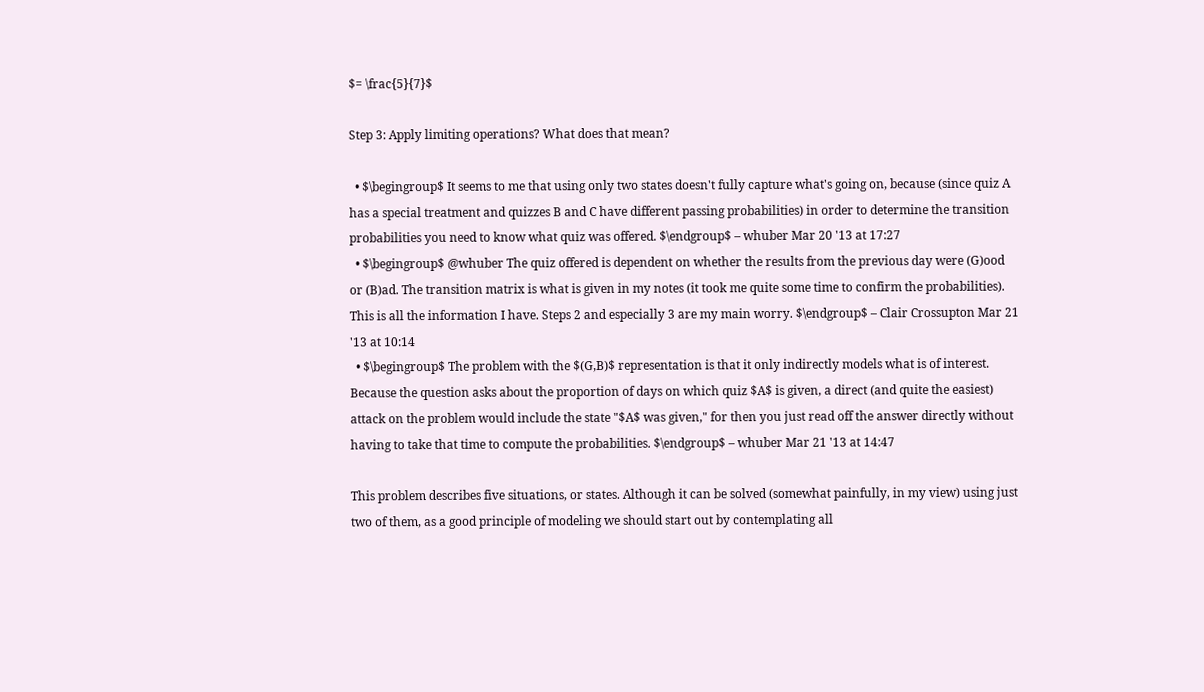$= \frac{5}{7}$

Step 3: Apply limiting operations? What does that mean?

  • $\begingroup$ It seems to me that using only two states doesn't fully capture what's going on, because (since quiz A has a special treatment and quizzes B and C have different passing probabilities) in order to determine the transition probabilities you need to know what quiz was offered. $\endgroup$ – whuber Mar 20 '13 at 17:27
  • $\begingroup$ @whuber The quiz offered is dependent on whether the results from the previous day were (G)ood or (B)ad. The transition matrix is what is given in my notes (it took me quite some time to confirm the probabilities). This is all the information I have. Steps 2 and especially 3 are my main worry. $\endgroup$ – Clair Crossupton Mar 21 '13 at 10:14
  • $\begingroup$ The problem with the $(G,B)$ representation is that it only indirectly models what is of interest. Because the question asks about the proportion of days on which quiz $A$ is given, a direct (and quite the easiest) attack on the problem would include the state "$A$ was given," for then you just read off the answer directly without having to take that time to compute the probabilities. $\endgroup$ – whuber Mar 21 '13 at 14:47

This problem describes five situations, or states. Although it can be solved (somewhat painfully, in my view) using just two of them, as a good principle of modeling we should start out by contemplating all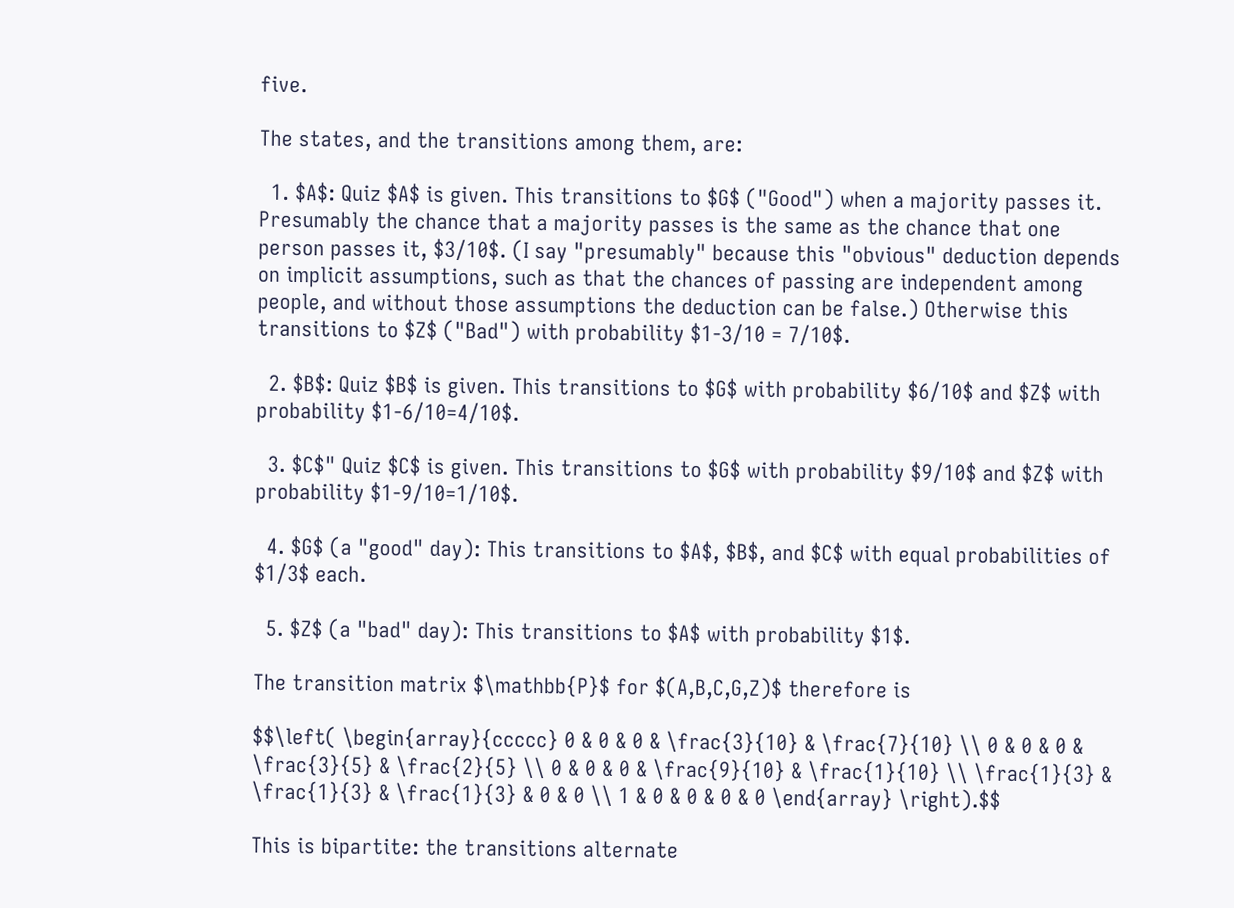five.

The states, and the transitions among them, are:

  1. $A$: Quiz $A$ is given. This transitions to $G$ ("Good") when a majority passes it. Presumably the chance that a majority passes is the same as the chance that one person passes it, $3/10$. (I say "presumably" because this "obvious" deduction depends on implicit assumptions, such as that the chances of passing are independent among people, and without those assumptions the deduction can be false.) Otherwise this transitions to $Z$ ("Bad") with probability $1-3/10 = 7/10$.

  2. $B$: Quiz $B$ is given. This transitions to $G$ with probability $6/10$ and $Z$ with probability $1-6/10=4/10$.

  3. $C$" Quiz $C$ is given. This transitions to $G$ with probability $9/10$ and $Z$ with probability $1-9/10=1/10$.

  4. $G$ (a "good" day): This transitions to $A$, $B$, and $C$ with equal probabilities of $1/3$ each.

  5. $Z$ (a "bad" day): This transitions to $A$ with probability $1$.

The transition matrix $\mathbb{P}$ for $(A,B,C,G,Z)$ therefore is

$$\left( \begin{array}{ccccc} 0 & 0 & 0 & \frac{3}{10} & \frac{7}{10} \\ 0 & 0 & 0 & \frac{3}{5} & \frac{2}{5} \\ 0 & 0 & 0 & \frac{9}{10} & \frac{1}{10} \\ \frac{1}{3} & \frac{1}{3} & \frac{1}{3} & 0 & 0 \\ 1 & 0 & 0 & 0 & 0 \end{array} \right).$$

This is bipartite: the transitions alternate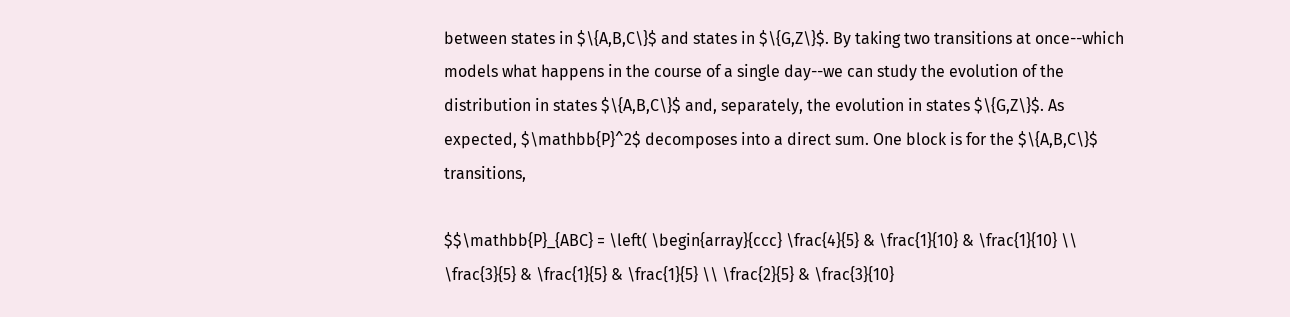between states in $\{A,B,C\}$ and states in $\{G,Z\}$. By taking two transitions at once--which models what happens in the course of a single day--we can study the evolution of the distribution in states $\{A,B,C\}$ and, separately, the evolution in states $\{G,Z\}$. As expected, $\mathbb{P}^2$ decomposes into a direct sum. One block is for the $\{A,B,C\}$ transitions,

$$\mathbb{P}_{ABC} = \left( \begin{array}{ccc} \frac{4}{5} & \frac{1}{10} & \frac{1}{10} \\ \frac{3}{5} & \frac{1}{5} & \frac{1}{5} \\ \frac{2}{5} & \frac{3}{10}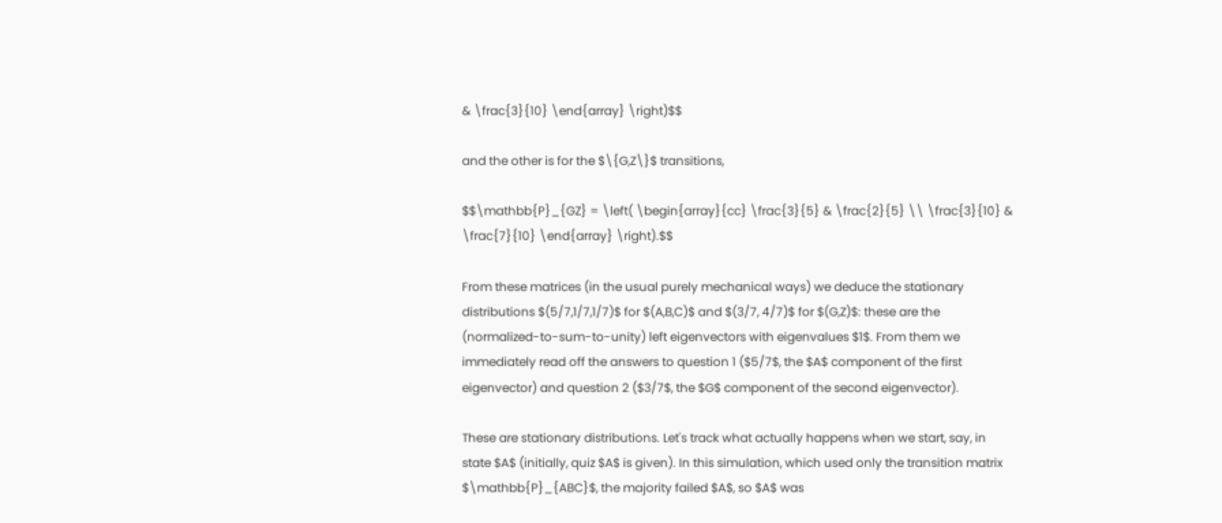& \frac{3}{10} \end{array} \right)$$

and the other is for the $\{G,Z\}$ transitions,

$$\mathbb{P}_{GZ} = \left( \begin{array}{cc} \frac{3}{5} & \frac{2}{5} \\ \frac{3}{10} & \frac{7}{10} \end{array} \right).$$

From these matrices (in the usual purely mechanical ways) we deduce the stationary distributions $(5/7,1/7,1/7)$ for $(A,B,C)$ and $(3/7, 4/7)$ for $(G,Z)$: these are the (normalized-to-sum-to-unity) left eigenvectors with eigenvalues $1$. From them we immediately read off the answers to question 1 ($5/7$, the $A$ component of the first eigenvector) and question 2 ($3/7$, the $G$ component of the second eigenvector).

These are stationary distributions. Let's track what actually happens when we start, say, in state $A$ (initially, quiz $A$ is given). In this simulation, which used only the transition matrix $\mathbb{P}_{ABC}$, the majority failed $A$, so $A$ was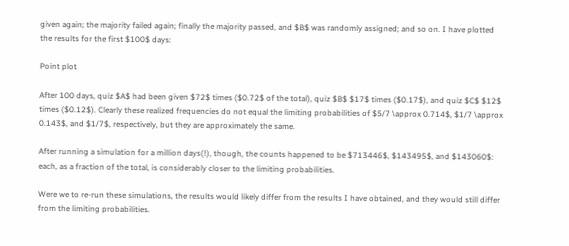given again; the majority failed again; finally the majority passed, and $B$ was randomly assigned; and so on. I have plotted the results for the first $100$ days:

Point plot

After 100 days, quiz $A$ had been given $72$ times ($0.72$ of the total), quiz $B$ $17$ times ($0.17$), and quiz $C$ $12$ times ($0.12$). Clearly these realized frequencies do not equal the limiting probabilities of $5/7 \approx 0.714$, $1/7 \approx 0.143$, and $1/7$, respectively, but they are approximately the same.

After running a simulation for a million days(!), though, the counts happened to be $713446$, $143495$, and $143060$: each, as a fraction of the total, is considerably closer to the limiting probabilities.

Were we to re-run these simulations, the results would likely differ from the results I have obtained, and they would still differ from the limiting probabilities.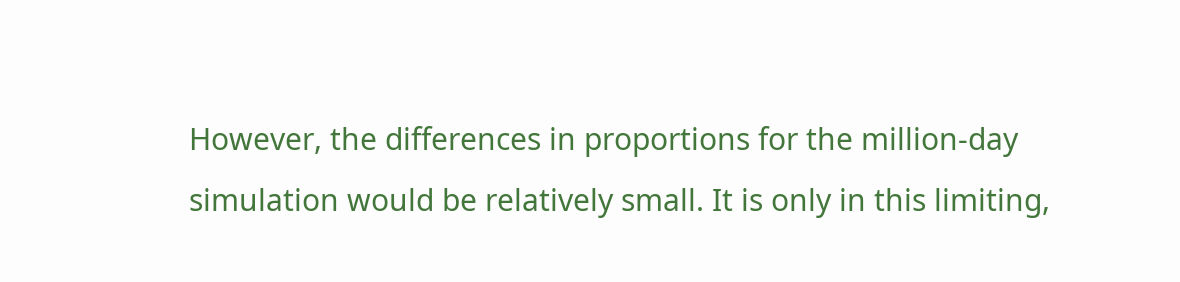However, the differences in proportions for the million-day simulation would be relatively small. It is only in this limiting,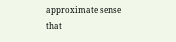approximate sense that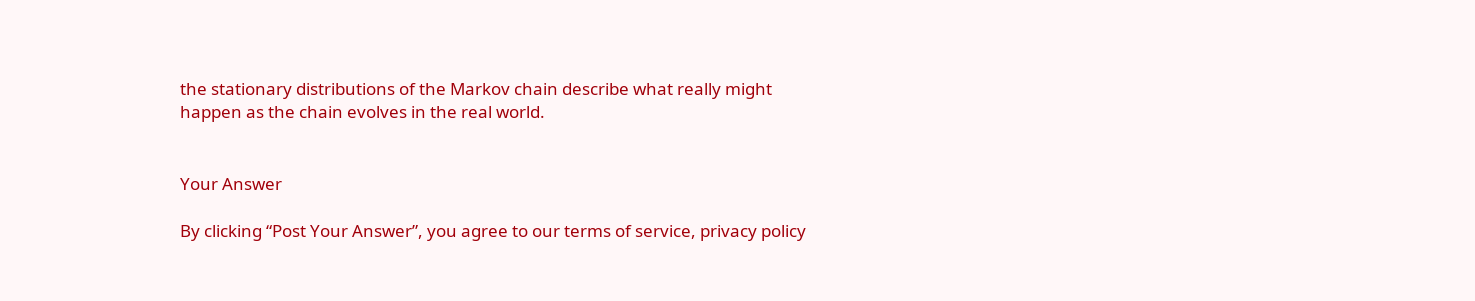the stationary distributions of the Markov chain describe what really might happen as the chain evolves in the real world.


Your Answer

By clicking “Post Your Answer”, you agree to our terms of service, privacy policy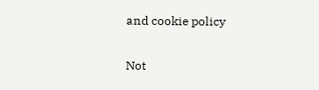and cookie policy

Not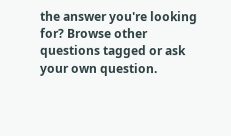the answer you're looking for? Browse other questions tagged or ask your own question.